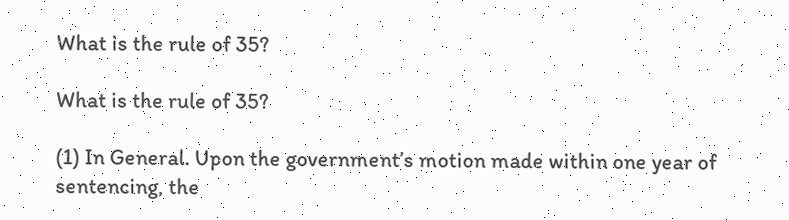What is the rule of 35?

What is the rule of 35?

(1) In General. Upon the government’s motion made within one year of sentencing, the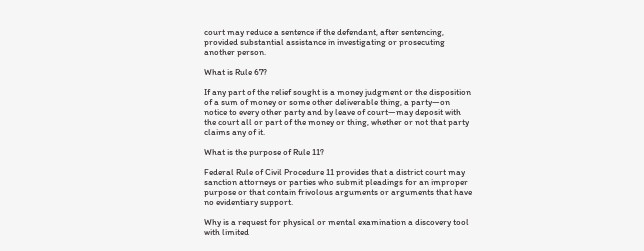court may reduce a sentence if the defendant, after sentencing, provided substantial assistance in investigating or prosecuting another person.

What is Rule 67?

If any part of the relief sought is a money judgment or the disposition of a sum of money or some other deliverable thing, a party—on notice to every other party and by leave of court—may deposit with the court all or part of the money or thing, whether or not that party claims any of it.

What is the purpose of Rule 11?

Federal Rule of Civil Procedure 11 provides that a district court may sanction attorneys or parties who submit pleadings for an improper purpose or that contain frivolous arguments or arguments that have no evidentiary support.

Why is a request for physical or mental examination a discovery tool with limited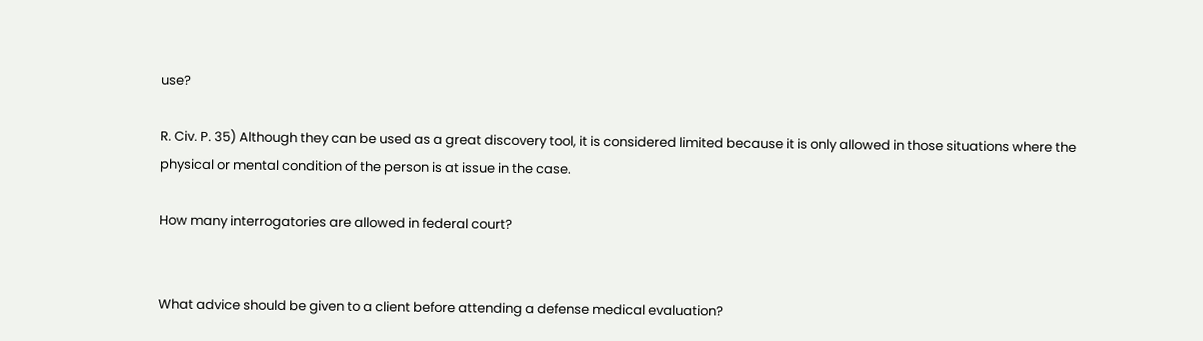use?

R. Civ. P. 35) Although they can be used as a great discovery tool, it is considered limited because it is only allowed in those situations where the physical or mental condition of the person is at issue in the case.

How many interrogatories are allowed in federal court?


What advice should be given to a client before attending a defense medical evaluation?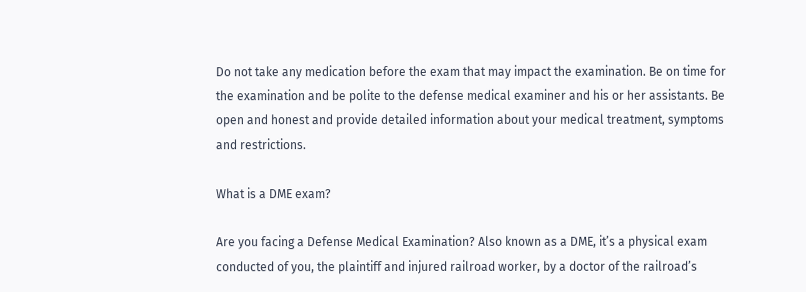Do not take any medication before the exam that may impact the examination. Be on time for the examination and be polite to the defense medical examiner and his or her assistants. Be open and honest and provide detailed information about your medical treatment, symptoms and restrictions.

What is a DME exam?

Are you facing a Defense Medical Examination? Also known as a DME, it’s a physical exam conducted of you, the plaintiff and injured railroad worker, by a doctor of the railroad’s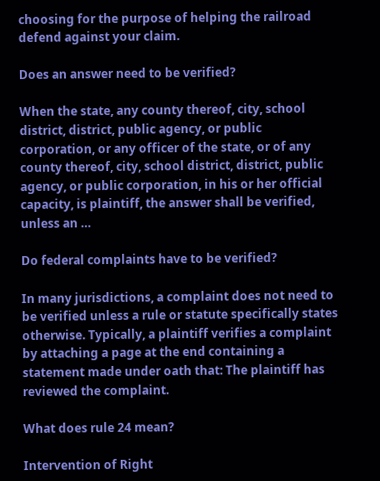choosing for the purpose of helping the railroad defend against your claim.

Does an answer need to be verified?

When the state, any county thereof, city, school district, district, public agency, or public corporation, or any officer of the state, or of any county thereof, city, school district, district, public agency, or public corporation, in his or her official capacity, is plaintiff, the answer shall be verified, unless an …

Do federal complaints have to be verified?

In many jurisdictions, a complaint does not need to be verified unless a rule or statute specifically states otherwise. Typically, a plaintiff verifies a complaint by attaching a page at the end containing a statement made under oath that: The plaintiff has reviewed the complaint.

What does rule 24 mean?

Intervention of Right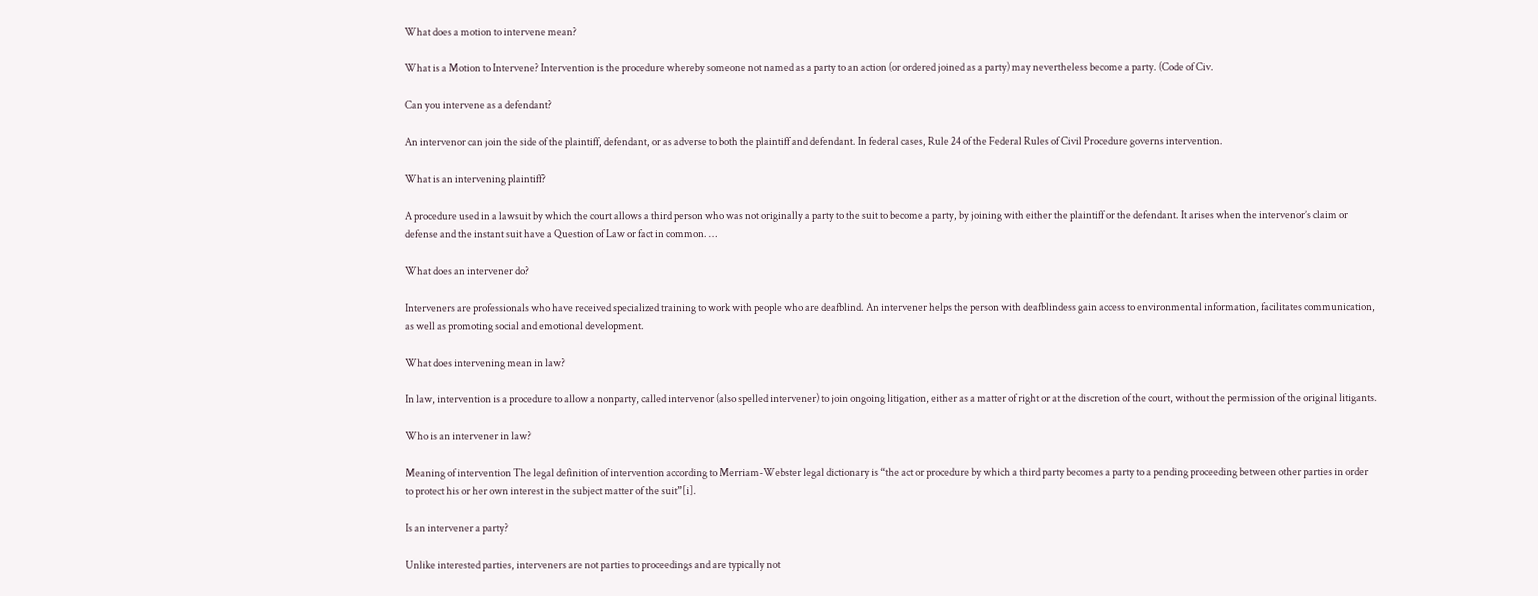What does a motion to intervene mean?

What is a Motion to Intervene? Intervention is the procedure whereby someone not named as a party to an action (or ordered joined as a party) may nevertheless become a party. (Code of Civ.

Can you intervene as a defendant?

An intervenor can join the side of the plaintiff, defendant, or as adverse to both the plaintiff and defendant. In federal cases, Rule 24 of the Federal Rules of Civil Procedure governs intervention.

What is an intervening plaintiff?

A procedure used in a lawsuit by which the court allows a third person who was not originally a party to the suit to become a party, by joining with either the plaintiff or the defendant. It arises when the intervenor’s claim or defense and the instant suit have a Question of Law or fact in common. …

What does an intervener do?

Interveners are professionals who have received specialized training to work with people who are deafblind. An intervener helps the person with deafblindess gain access to environmental information, facilitates communication, as well as promoting social and emotional development.

What does intervening mean in law?

In law, intervention is a procedure to allow a nonparty, called intervenor (also spelled intervener) to join ongoing litigation, either as a matter of right or at the discretion of the court, without the permission of the original litigants.

Who is an intervener in law?

Meaning of intervention The legal definition of intervention according to Merriam-Webster legal dictionary is “the act or procedure by which a third party becomes a party to a pending proceeding between other parties in order to protect his or her own interest in the subject matter of the suit”[i].

Is an intervener a party?

Unlike interested parties, interveners are not parties to proceedings and are typically not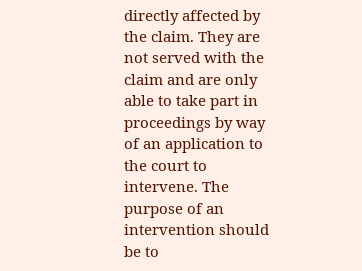directly affected by the claim. They are not served with the claim and are only able to take part in proceedings by way of an application to the court to intervene. The purpose of an intervention should be to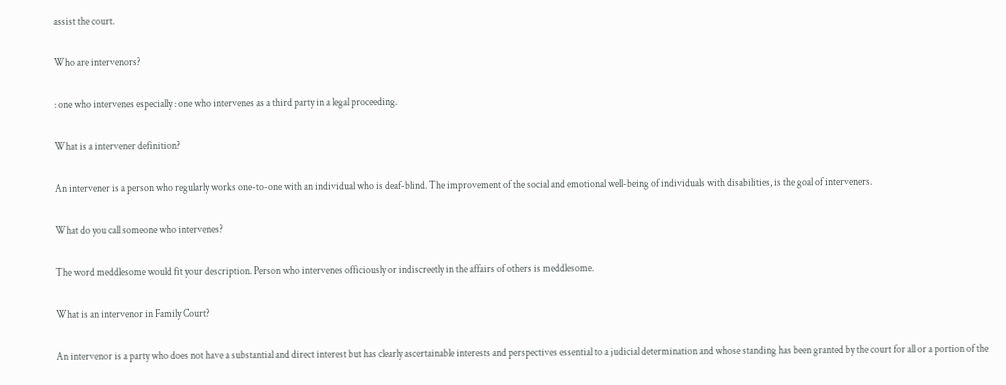assist the court.

Who are intervenors?

: one who intervenes especially : one who intervenes as a third party in a legal proceeding.

What is a intervener definition?

An intervener is a person who regularly works one-to-one with an individual who is deaf-blind. The improvement of the social and emotional well-being of individuals with disabilities, is the goal of interveners.

What do you call someone who intervenes?

The word meddlesome would fit your description. Person who intervenes officiously or indiscreetly in the affairs of others is meddlesome.

What is an intervenor in Family Court?

An intervenor is a party who does not have a substantial and direct interest but has clearly ascertainable interests and perspectives essential to a judicial determination and whose standing has been granted by the court for all or a portion of the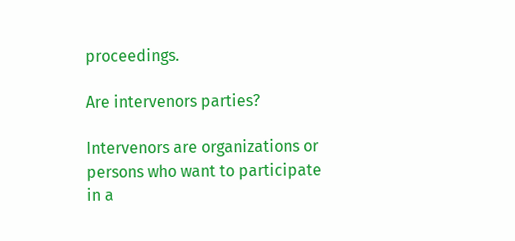proceedings.

Are intervenors parties?

Intervenors are organizations or persons who want to participate in a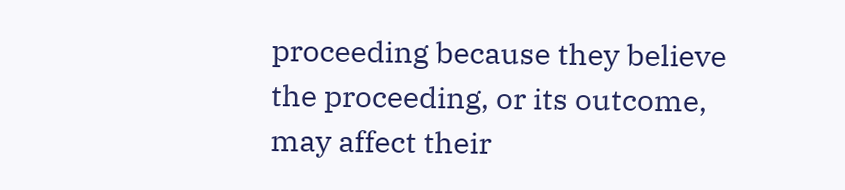proceeding because they believe the proceeding, or its outcome, may affect their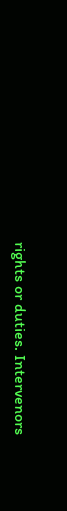rights or duties. Intervenors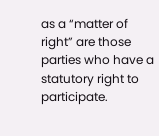as a “matter of right” are those parties who have a statutory right to participate.